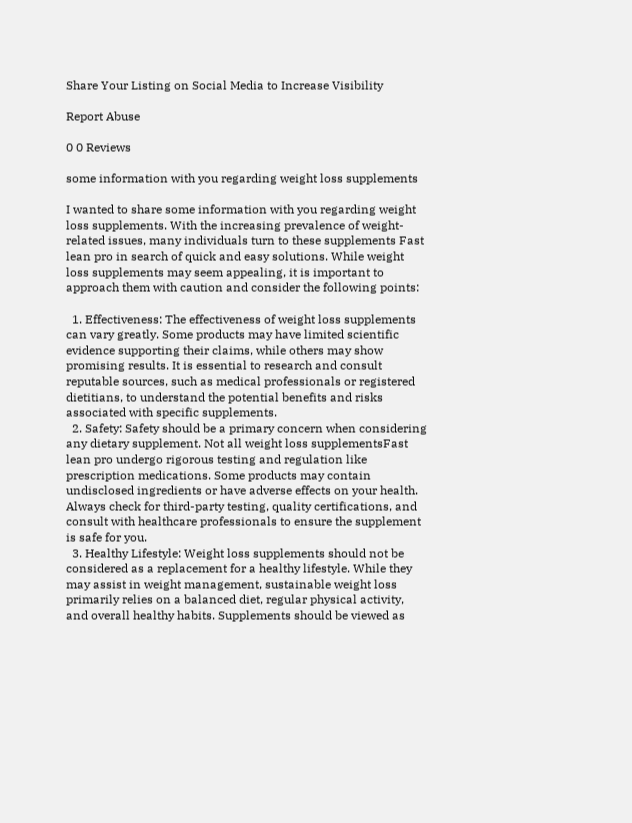Share Your Listing on Social Media to Increase Visibility

Report Abuse

0 0 Reviews

some information with you regarding weight loss supplements

I wanted to share some information with you regarding weight loss supplements. With the increasing prevalence of weight-related issues, many individuals turn to these supplements Fast lean pro in search of quick and easy solutions. While weight loss supplements may seem appealing, it is important to approach them with caution and consider the following points:

  1. Effectiveness: The effectiveness of weight loss supplements can vary greatly. Some products may have limited scientific evidence supporting their claims, while others may show promising results. It is essential to research and consult reputable sources, such as medical professionals or registered dietitians, to understand the potential benefits and risks associated with specific supplements.
  2. Safety: Safety should be a primary concern when considering any dietary supplement. Not all weight loss supplementsFast lean pro undergo rigorous testing and regulation like prescription medications. Some products may contain undisclosed ingredients or have adverse effects on your health. Always check for third-party testing, quality certifications, and consult with healthcare professionals to ensure the supplement is safe for you.
  3. Healthy Lifestyle: Weight loss supplements should not be considered as a replacement for a healthy lifestyle. While they may assist in weight management, sustainable weight loss primarily relies on a balanced diet, regular physical activity, and overall healthy habits. Supplements should be viewed as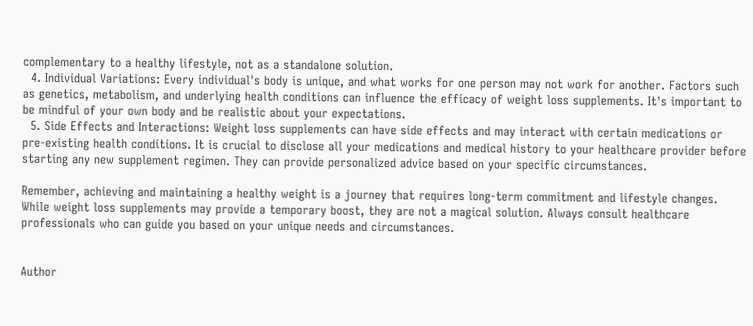complementary to a healthy lifestyle, not as a standalone solution.
  4. Individual Variations: Every individual's body is unique, and what works for one person may not work for another. Factors such as genetics, metabolism, and underlying health conditions can influence the efficacy of weight loss supplements. It's important to be mindful of your own body and be realistic about your expectations.
  5. Side Effects and Interactions: Weight loss supplements can have side effects and may interact with certain medications or pre-existing health conditions. It is crucial to disclose all your medications and medical history to your healthcare provider before starting any new supplement regimen. They can provide personalized advice based on your specific circumstances.

Remember, achieving and maintaining a healthy weight is a journey that requires long-term commitment and lifestyle changes. While weight loss supplements may provide a temporary boost, they are not a magical solution. Always consult healthcare professionals who can guide you based on your unique needs and circumstances.


Author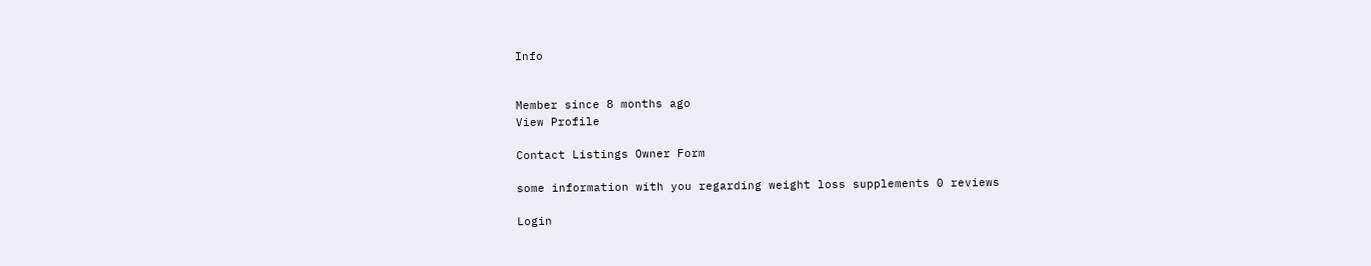Info


Member since 8 months ago
View Profile

Contact Listings Owner Form

some information with you regarding weight loss supplements 0 reviews

Login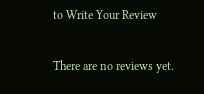to Write Your Review

There are no reviews yet.